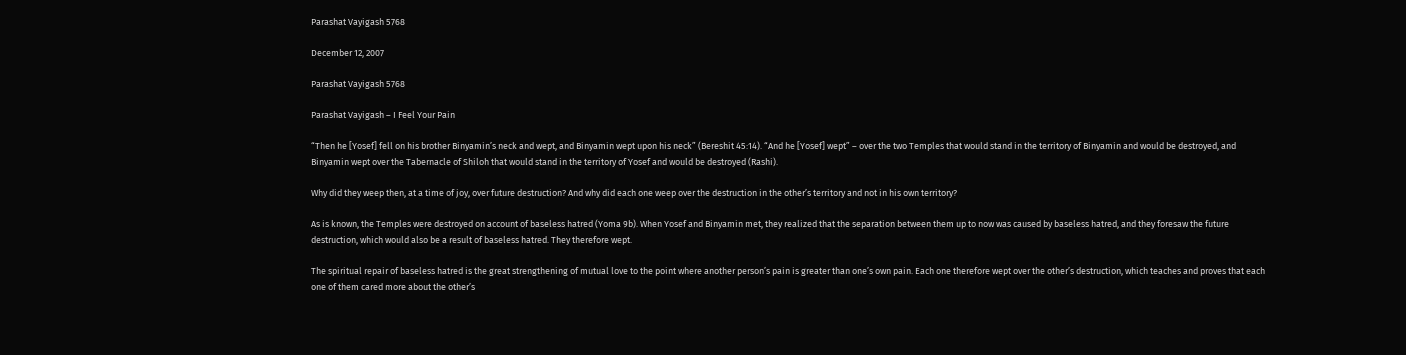Parashat Vayigash 5768

December 12, 2007

Parashat Vayigash 5768

Parashat Vayigash – I Feel Your Pain

“Then he [Yosef] fell on his brother Binyamin’s neck and wept, and Binyamin wept upon his neck” (Bereshit 45:14). “And he [Yosef] wept” – over the two Temples that would stand in the territory of Binyamin and would be destroyed, and Binyamin wept over the Tabernacle of Shiloh that would stand in the territory of Yosef and would be destroyed (Rashi).

Why did they weep then, at a time of joy, over future destruction? And why did each one weep over the destruction in the other’s territory and not in his own territory?

As is known, the Temples were destroyed on account of baseless hatred (Yoma 9b). When Yosef and Binyamin met, they realized that the separation between them up to now was caused by baseless hatred, and they foresaw the future destruction, which would also be a result of baseless hatred. They therefore wept.

The spiritual repair of baseless hatred is the great strengthening of mutual love to the point where another person’s pain is greater than one’s own pain. Each one therefore wept over the other’s destruction, which teaches and proves that each one of them cared more about the other’s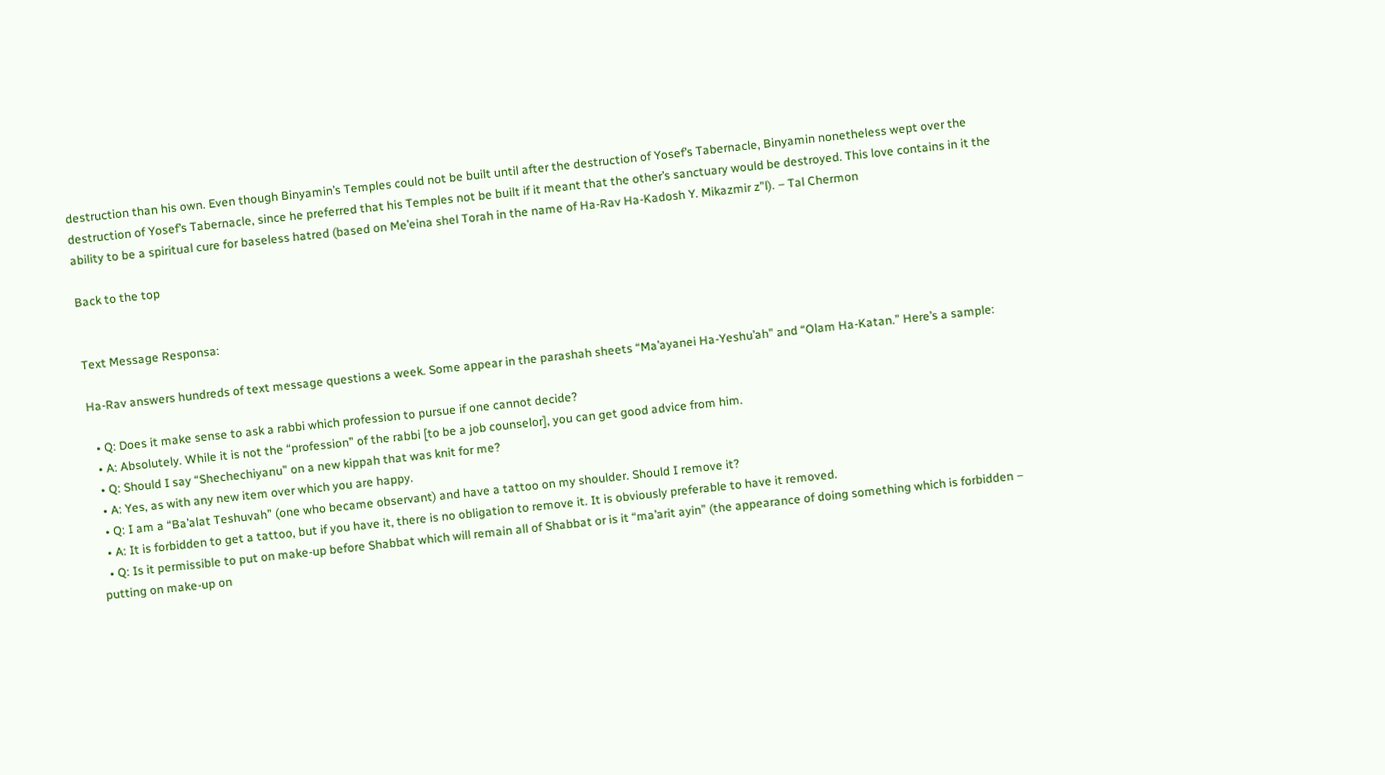destruction than his own. Even though Binyamin’s Temples could not be built until after the destruction of Yosef’s Tabernacle, Binyamin nonetheless wept over the destruction of Yosef’s Tabernacle, since he preferred that his Temples not be built if it meant that the other’s sanctuary would be destroyed. This love contains in it the ability to be a spiritual cure for baseless hatred (based on Me’eina shel Torah in the name of Ha-Rav Ha-Kadosh Y. Mikazmir z”l). – Tal Chermon

Back to the top


Text Message Responsa:

Ha-Rav answers hundreds of text message questions a week. Some appear in the parashah sheets “Ma’ayanei Ha-Yeshu’ah” and “Olam Ha-Katan.” Here’s a sample:

  • Q: Does it make sense to ask a rabbi which profession to pursue if one cannot decide?
  • A: Absolutely. While it is not the “profession” of the rabbi [to be a job counselor], you can get good advice from him.
  • Q: Should I say “Shechechiyanu” on a new kippah that was knit for me?
  • A: Yes, as with any new item over which you are happy.
  • Q: I am a “Ba’alat Teshuvah” (one who became observant) and have a tattoo on my shoulder. Should I remove it?
  • A: It is forbidden to get a tattoo, but if you have it, there is no obligation to remove it. It is obviously preferable to have it removed.
  • Q: Is it permissible to put on make-up before Shabbat which will remain all of Shabbat or is it “ma’arit ayin” (the appearance of doing something which is forbidden – putting on make-up on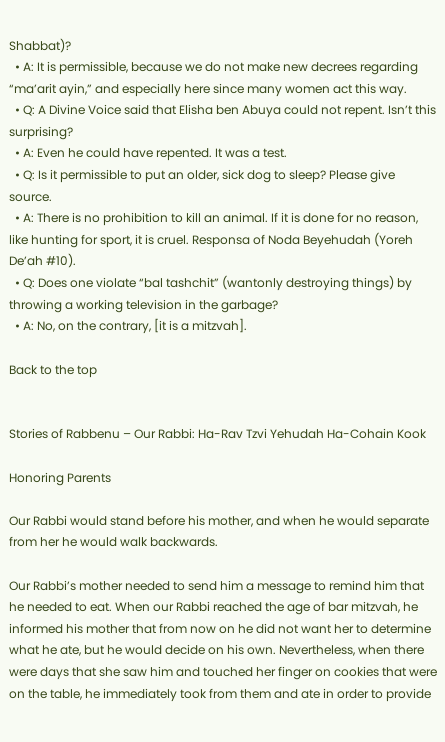Shabbat)?
  • A: It is permissible, because we do not make new decrees regarding “ma’arit ayin,” and especially here since many women act this way.
  • Q: A Divine Voice said that Elisha ben Abuya could not repent. Isn’t this surprising?
  • A: Even he could have repented. It was a test.
  • Q: Is it permissible to put an older, sick dog to sleep? Please give source.
  • A: There is no prohibition to kill an animal. If it is done for no reason, like hunting for sport, it is cruel. Responsa of Noda Beyehudah (Yoreh De’ah #10).
  • Q: Does one violate “bal tashchit” (wantonly destroying things) by throwing a working television in the garbage?
  • A: No, on the contrary, [it is a mitzvah].

Back to the top


Stories of Rabbenu – Our Rabbi: Ha-Rav Tzvi Yehudah Ha-Cohain Kook

Honoring Parents

Our Rabbi would stand before his mother, and when he would separate from her he would walk backwards.

Our Rabbi’s mother needed to send him a message to remind him that he needed to eat. When our Rabbi reached the age of bar mitzvah, he informed his mother that from now on he did not want her to determine what he ate, but he would decide on his own. Nevertheless, when there were days that she saw him and touched her finger on cookies that were on the table, he immediately took from them and ate in order to provide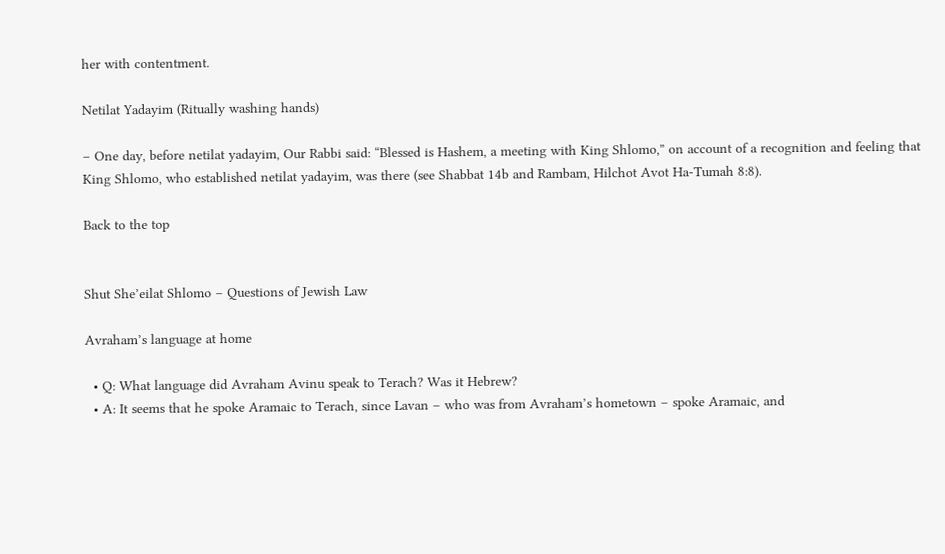her with contentment.

Netilat Yadayim (Ritually washing hands)

– One day, before netilat yadayim, Our Rabbi said: “Blessed is Hashem, a meeting with King Shlomo,” on account of a recognition and feeling that King Shlomo, who established netilat yadayim, was there (see Shabbat 14b and Rambam, Hilchot Avot Ha-Tumah 8:8).

Back to the top


Shut She’eilat Shlomo – Questions of Jewish Law

Avraham’s language at home

  • Q: What language did Avraham Avinu speak to Terach? Was it Hebrew?
  • A: It seems that he spoke Aramaic to Terach, since Lavan – who was from Avraham’s hometown – spoke Aramaic, and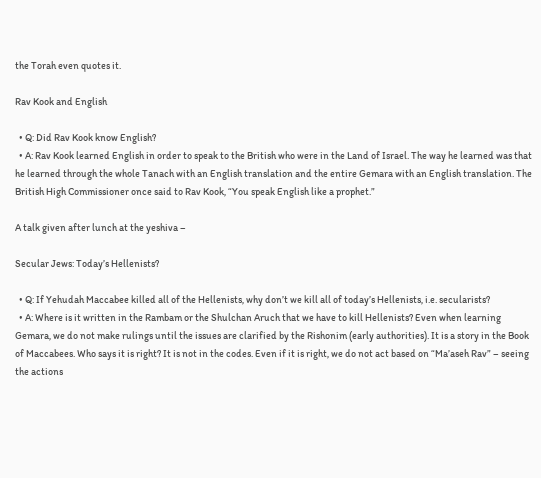the Torah even quotes it.

Rav Kook and English

  • Q: Did Rav Kook know English?
  • A: Rav Kook learned English in order to speak to the British who were in the Land of Israel. The way he learned was that he learned through the whole Tanach with an English translation and the entire Gemara with an English translation. The British High Commissioner once said to Rav Kook, “You speak English like a prophet.”

A talk given after lunch at the yeshiva –

Secular Jews: Today’s Hellenists?

  • Q: If Yehudah Maccabee killed all of the Hellenists, why don’t we kill all of today’s Hellenists, i.e. secularists?
  • A: Where is it written in the Rambam or the Shulchan Aruch that we have to kill Hellenists? Even when learning Gemara, we do not make rulings until the issues are clarified by the Rishonim (early authorities). It is a story in the Book of Maccabees. Who says it is right? It is not in the codes. Even if it is right, we do not act based on “Ma’aseh Rav” – seeing the actions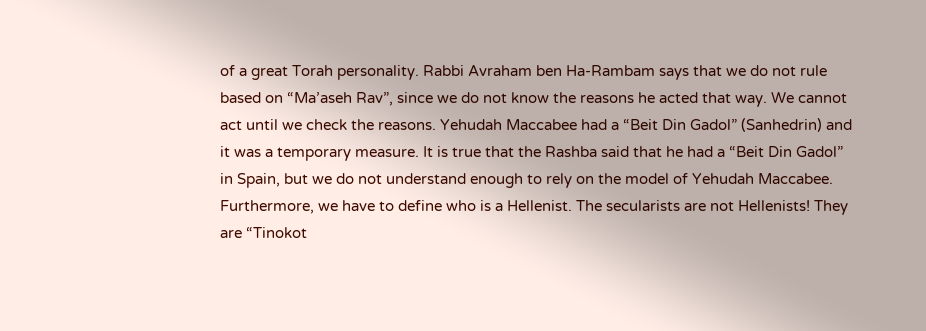of a great Torah personality. Rabbi Avraham ben Ha-Rambam says that we do not rule based on “Ma’aseh Rav”, since we do not know the reasons he acted that way. We cannot act until we check the reasons. Yehudah Maccabee had a “Beit Din Gadol” (Sanhedrin) and it was a temporary measure. It is true that the Rashba said that he had a “Beit Din Gadol” in Spain, but we do not understand enough to rely on the model of Yehudah Maccabee. Furthermore, we have to define who is a Hellenist. The secularists are not Hellenists! They are “Tinokot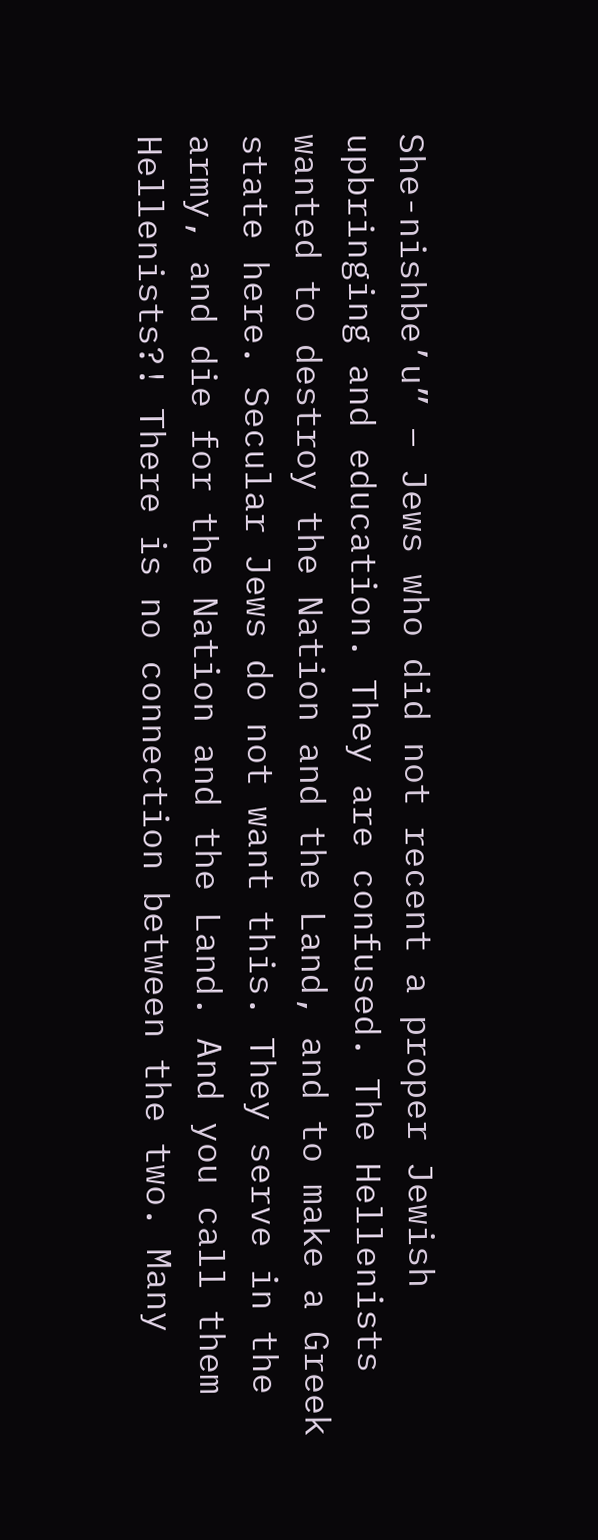She-nishbe’u” – Jews who did not recent a proper Jewish upbringing and education. They are confused. The Hellenists wanted to destroy the Nation and the Land, and to make a Greek state here. Secular Jews do not want this. They serve in the army, and die for the Nation and the Land. And you call them Hellenists?! There is no connection between the two. Many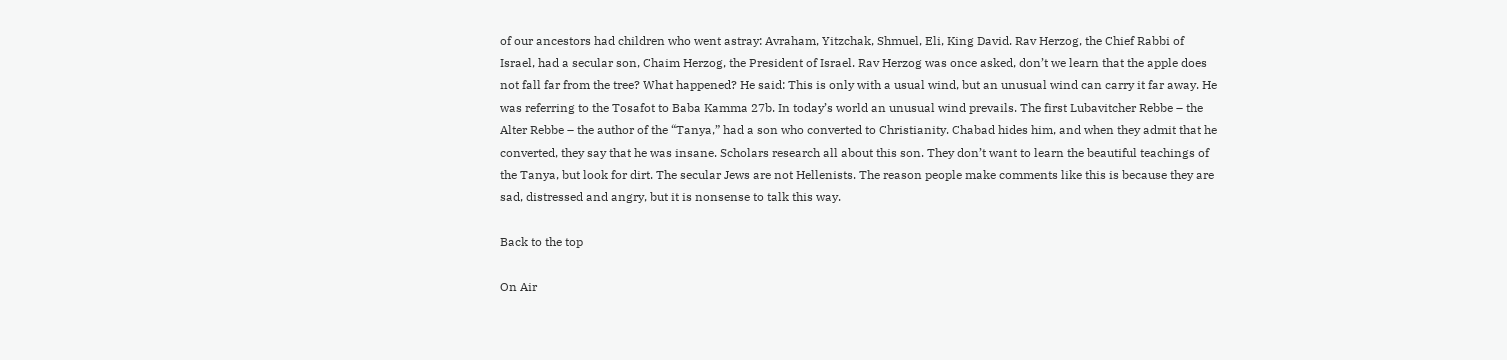of our ancestors had children who went astray: Avraham, Yitzchak, Shmuel, Eli, King David. Rav Herzog, the Chief Rabbi of Israel, had a secular son, Chaim Herzog, the President of Israel. Rav Herzog was once asked, don’t we learn that the apple does not fall far from the tree? What happened? He said: This is only with a usual wind, but an unusual wind can carry it far away. He was referring to the Tosafot to Baba Kamma 27b. In today’s world an unusual wind prevails. The first Lubavitcher Rebbe – the Alter Rebbe – the author of the “Tanya,” had a son who converted to Christianity. Chabad hides him, and when they admit that he converted, they say that he was insane. Scholars research all about this son. They don’t want to learn the beautiful teachings of the Tanya, but look for dirt. The secular Jews are not Hellenists. The reason people make comments like this is because they are sad, distressed and angry, but it is nonsense to talk this way.

Back to the top

On Air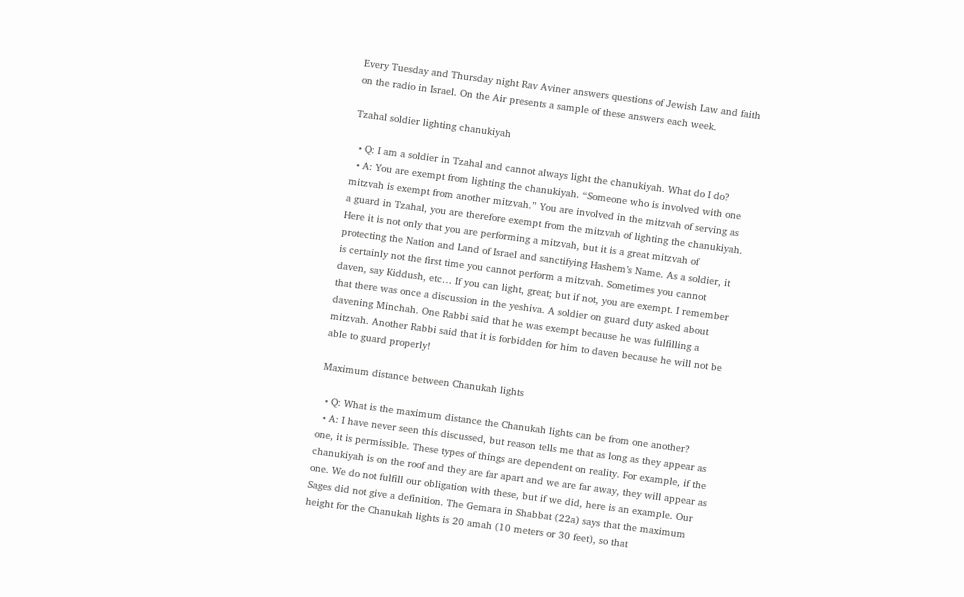Every Tuesday and Thursday night Rav Aviner answers questions of Jewish Law and faith on the radio in Israel. On the Air presents a sample of these answers each week.

Tzahal soldier lighting chanukiyah

  • Q: I am a soldier in Tzahal and cannot always light the chanukiyah. What do I do?
  • A: You are exempt from lighting the chanukiyah. “Someone who is involved with one mitzvah is exempt from another mitzvah.” You are involved in the mitzvah of serving as a guard in Tzahal, you are therefore exempt from the mitzvah of lighting the chanukiyah. Here it is not only that you are performing a mitzvah, but it is a great mitzvah of protecting the Nation and Land of Israel and sanctifying Hashem’s Name. As a soldier, it is certainly not the first time you cannot perform a mitzvah. Sometimes you cannot daven, say Kiddush, etc… If you can light, great; but if not, you are exempt. I remember that there was once a discussion in the yeshiva. A soldier on guard duty asked about davening Minchah. One Rabbi said that he was exempt because he was fulfilling a mitzvah. Another Rabbi said that it is forbidden for him to daven because he will not be able to guard properly!

Maximum distance between Chanukah lights

  • Q: What is the maximum distance the Chanukah lights can be from one another?
  • A: I have never seen this discussed, but reason tells me that as long as they appear as one, it is permissible. These types of things are dependent on reality. For example, if the chanukiyah is on the roof and they are far apart and we are far away, they will appear as one. We do not fulfill our obligation with these, but if we did, here is an example. Our Sages did not give a definition. The Gemara in Shabbat (22a) says that the maximum height for the Chanukah lights is 20 amah (10 meters or 30 feet), so that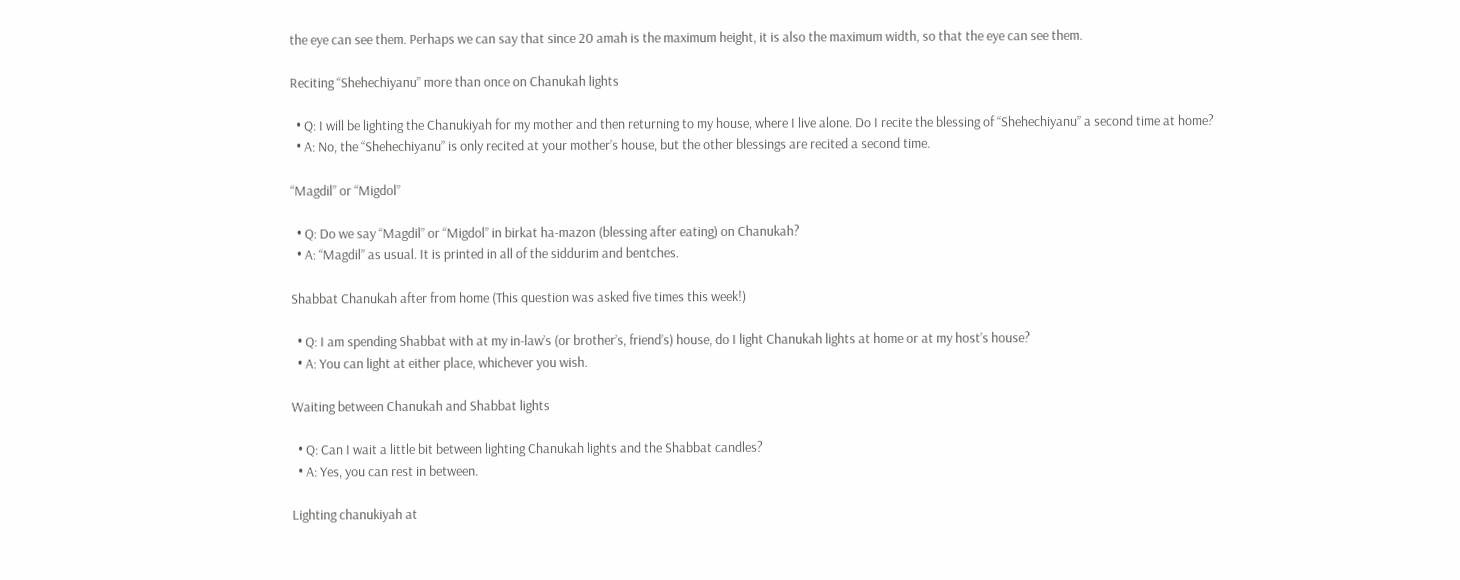the eye can see them. Perhaps we can say that since 20 amah is the maximum height, it is also the maximum width, so that the eye can see them.

Reciting “Shehechiyanu” more than once on Chanukah lights

  • Q: I will be lighting the Chanukiyah for my mother and then returning to my house, where I live alone. Do I recite the blessing of “Shehechiyanu” a second time at home?
  • A: No, the “Shehechiyanu” is only recited at your mother’s house, but the other blessings are recited a second time.

“Magdil” or “Migdol”

  • Q: Do we say “Magdil” or “Migdol” in birkat ha-mazon (blessing after eating) on Chanukah?
  • A: “Magdil” as usual. It is printed in all of the siddurim and bentches.

Shabbat Chanukah after from home (This question was asked five times this week!)

  • Q: I am spending Shabbat with at my in-law’s (or brother’s, friend’s) house, do I light Chanukah lights at home or at my host’s house?
  • A: You can light at either place, whichever you wish.

Waiting between Chanukah and Shabbat lights

  • Q: Can I wait a little bit between lighting Chanukah lights and the Shabbat candles?
  • A: Yes, you can rest in between.

Lighting chanukiyah at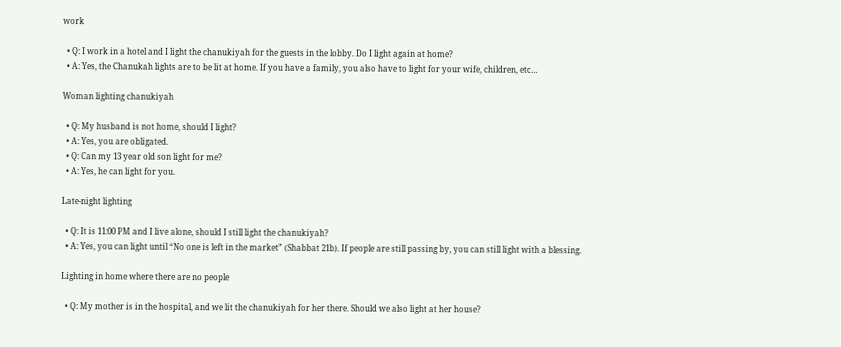work

  • Q: I work in a hotel and I light the chanukiyah for the guests in the lobby. Do I light again at home?
  • A: Yes, the Chanukah lights are to be lit at home. If you have a family, you also have to light for your wife, children, etc…

Woman lighting chanukiyah

  • Q: My husband is not home, should I light?
  • A: Yes, you are obligated.
  • Q: Can my 13 year old son light for me?
  • A: Yes, he can light for you.

Late-night lighting

  • Q: It is 11:00 PM and I live alone, should I still light the chanukiyah?
  • A: Yes, you can light until “No one is left in the market” (Shabbat 21b). If people are still passing by, you can still light with a blessing.

Lighting in home where there are no people

  • Q: My mother is in the hospital, and we lit the chanukiyah for her there. Should we also light at her house?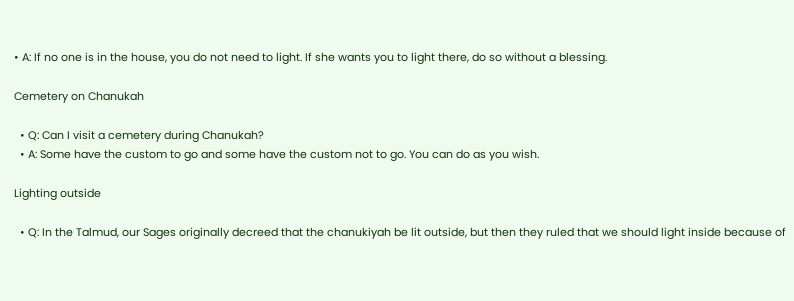• A: If no one is in the house, you do not need to light. If she wants you to light there, do so without a blessing.

Cemetery on Chanukah

  • Q: Can I visit a cemetery during Chanukah?
  • A: Some have the custom to go and some have the custom not to go. You can do as you wish.

Lighting outside

  • Q: In the Talmud, our Sages originally decreed that the chanukiyah be lit outside, but then they ruled that we should light inside because of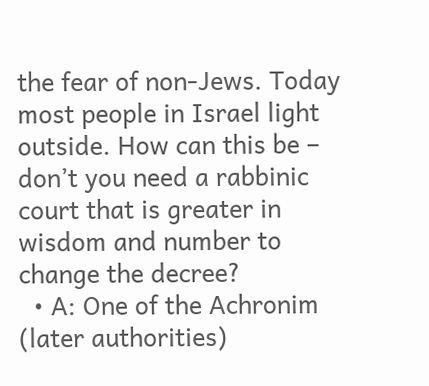the fear of non-Jews. Today most people in Israel light outside. How can this be – don’t you need a rabbinic court that is greater in wisdom and number to change the decree?
  • A: One of the Achronim (later authorities)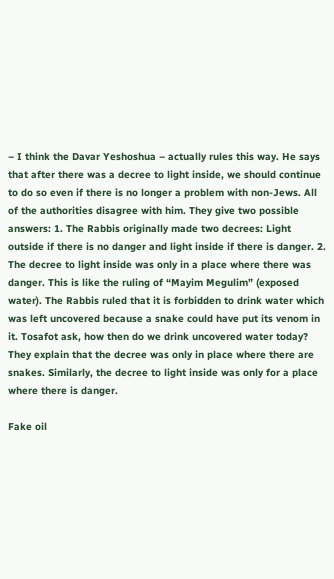– I think the Davar Yeshoshua – actually rules this way. He says that after there was a decree to light inside, we should continue to do so even if there is no longer a problem with non-Jews. All of the authorities disagree with him. They give two possible answers: 1. The Rabbis originally made two decrees: Light outside if there is no danger and light inside if there is danger. 2. The decree to light inside was only in a place where there was danger. This is like the ruling of “Mayim Megulim” (exposed water). The Rabbis ruled that it is forbidden to drink water which was left uncovered because a snake could have put its venom in it. Tosafot ask, how then do we drink uncovered water today? They explain that the decree was only in place where there are snakes. Similarly, the decree to light inside was only for a place where there is danger.

Fake oil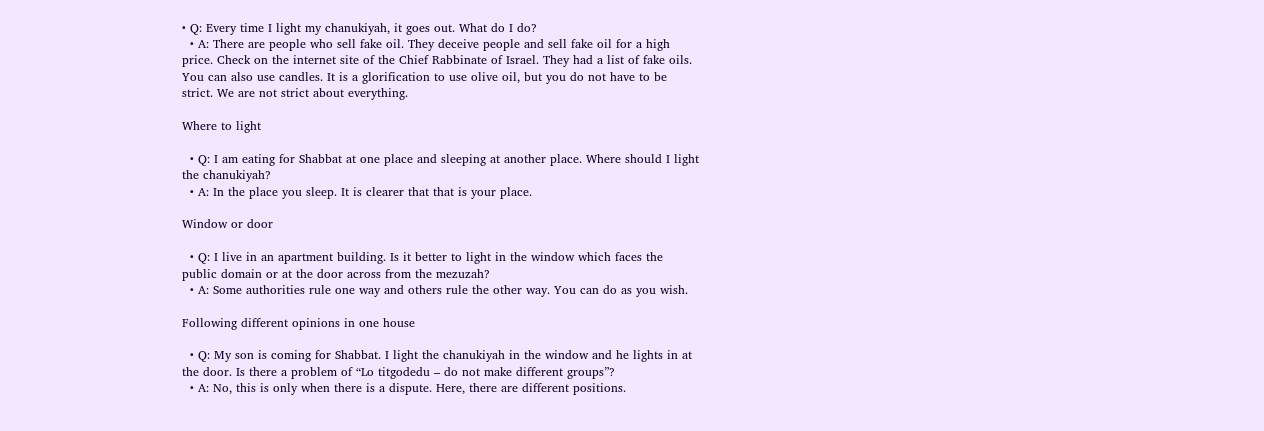• Q: Every time I light my chanukiyah, it goes out. What do I do?
  • A: There are people who sell fake oil. They deceive people and sell fake oil for a high price. Check on the internet site of the Chief Rabbinate of Israel. They had a list of fake oils. You can also use candles. It is a glorification to use olive oil, but you do not have to be strict. We are not strict about everything.

Where to light

  • Q: I am eating for Shabbat at one place and sleeping at another place. Where should I light the chanukiyah?
  • A: In the place you sleep. It is clearer that that is your place.

Window or door

  • Q: I live in an apartment building. Is it better to light in the window which faces the public domain or at the door across from the mezuzah?
  • A: Some authorities rule one way and others rule the other way. You can do as you wish.

Following different opinions in one house

  • Q: My son is coming for Shabbat. I light the chanukiyah in the window and he lights in at the door. Is there a problem of “Lo titgodedu – do not make different groups”?
  • A: No, this is only when there is a dispute. Here, there are different positions.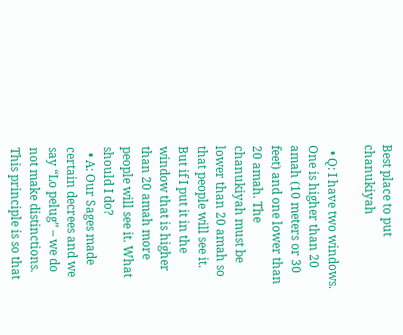Best place to put chanukiyah

  • Q: I have two windows. One is higher than 20 amah (10 meters or 30 feet) and one lower than 20 amah. The chanukiyah must be lower than 20 amah so that people will see it. But if I put it in the window that is higher than 20 amah more people will see it. What should I do?
  • A: Our Sages made certain decrees and we say “Lo pelug” – we do not make distinctions. This principle is so that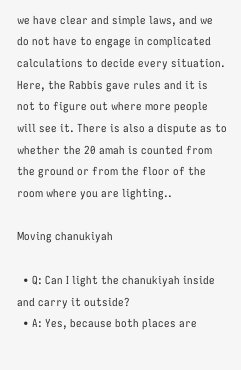we have clear and simple laws, and we do not have to engage in complicated calculations to decide every situation. Here, the Rabbis gave rules and it is not to figure out where more people will see it. There is also a dispute as to whether the 20 amah is counted from the ground or from the floor of the room where you are lighting..

Moving chanukiyah

  • Q: Can I light the chanukiyah inside and carry it outside?
  • A: Yes, because both places are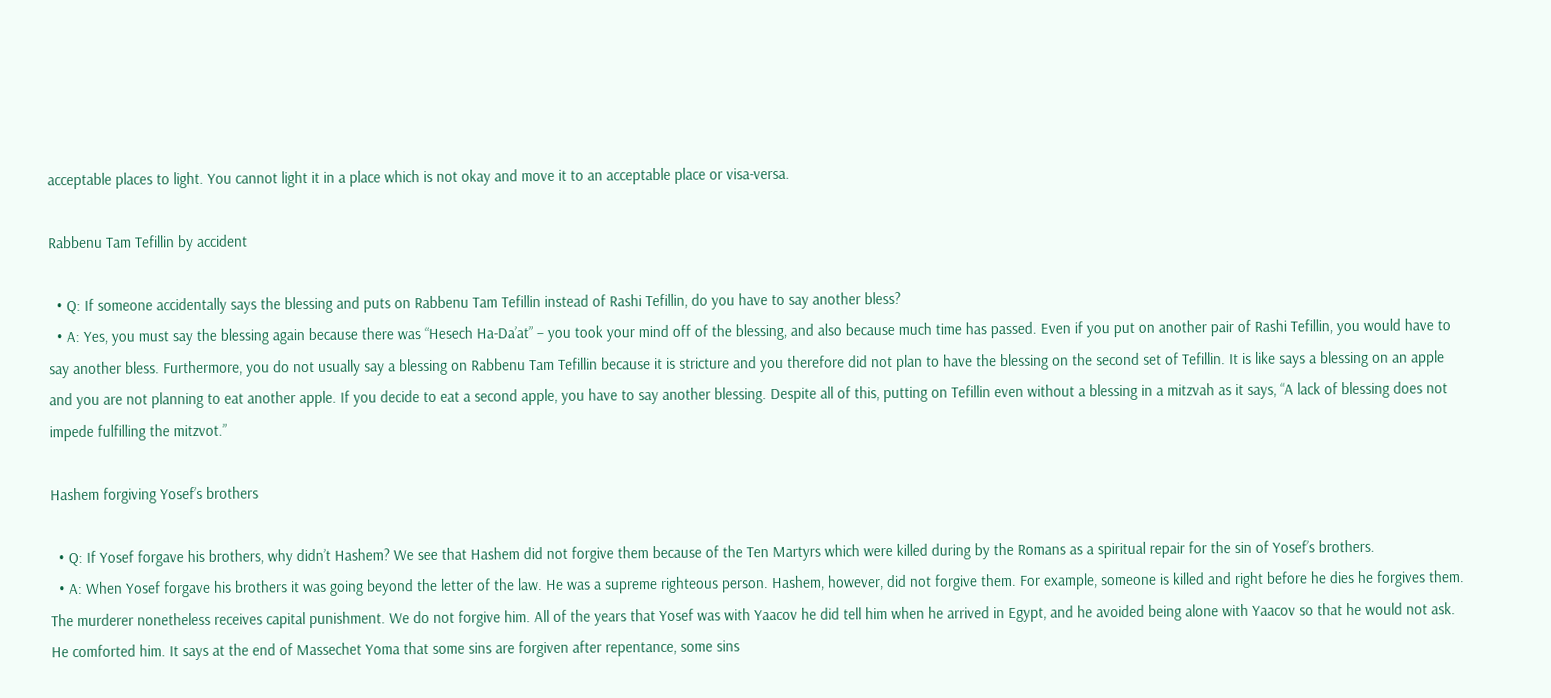acceptable places to light. You cannot light it in a place which is not okay and move it to an acceptable place or visa-versa.

Rabbenu Tam Tefillin by accident

  • Q: If someone accidentally says the blessing and puts on Rabbenu Tam Tefillin instead of Rashi Tefillin, do you have to say another bless?
  • A: Yes, you must say the blessing again because there was “Hesech Ha-Da’at” – you took your mind off of the blessing, and also because much time has passed. Even if you put on another pair of Rashi Tefillin, you would have to say another bless. Furthermore, you do not usually say a blessing on Rabbenu Tam Tefillin because it is stricture and you therefore did not plan to have the blessing on the second set of Tefillin. It is like says a blessing on an apple and you are not planning to eat another apple. If you decide to eat a second apple, you have to say another blessing. Despite all of this, putting on Tefillin even without a blessing in a mitzvah as it says, “A lack of blessing does not impede fulfilling the mitzvot.”

Hashem forgiving Yosef’s brothers

  • Q: If Yosef forgave his brothers, why didn’t Hashem? We see that Hashem did not forgive them because of the Ten Martyrs which were killed during by the Romans as a spiritual repair for the sin of Yosef’s brothers.
  • A: When Yosef forgave his brothers it was going beyond the letter of the law. He was a supreme righteous person. Hashem, however, did not forgive them. For example, someone is killed and right before he dies he forgives them. The murderer nonetheless receives capital punishment. We do not forgive him. All of the years that Yosef was with Yaacov he did tell him when he arrived in Egypt, and he avoided being alone with Yaacov so that he would not ask. He comforted him. It says at the end of Massechet Yoma that some sins are forgiven after repentance, some sins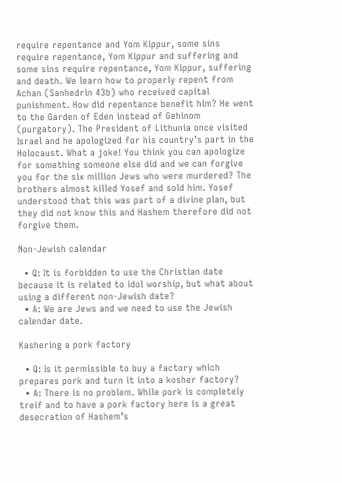require repentance and Yom Kippur, some sins require repentance, Yom Kippur and suffering and some sins require repentance, Yom Kippur, suffering and death. We learn how to properly repent from Achan (Sanhedrin 43b) who received capital punishment. How did repentance benefit him? He went to the Garden of Eden instead of Gehinom (purgatory). The President of Lithunia once visited Israel and he apologized for his country’s part in the Holocaust. What a joke! You think you can apologize for something someone else did and we can forgive you for the six million Jews who were murdered? The brothers almost killed Yosef and sold him. Yosef understood that this was part of a divine plan, but they did not know this and Hashem therefore did not forgive them.

Non-Jewish calendar

  • Q: It is forbidden to use the Christian date because it is related to idol worship, but what about using a different non-Jewish date?
  • A: We are Jews and we need to use the Jewish calendar date.

Kashering a pork factory

  • Q: Is it permissible to buy a factory which prepares pork and turn it into a kosher factory?
  • A: There is no problem. While pork is completely treif and to have a pork factory here is a great desecration of Hashem’s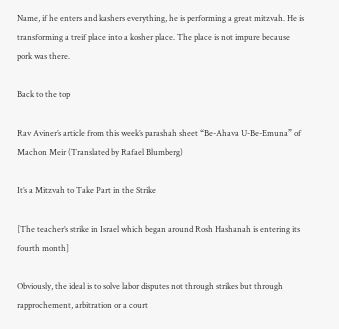Name, if he enters and kashers everything, he is performing a great mitzvah. He is transforming a treif place into a kosher place. The place is not impure because pork was there.

Back to the top

Rav Aviner’s article from this week’s parashah sheet “Be-Ahava U-Be-Emuna” of Machon Meir (Translated by Rafael Blumberg)

It’s a Mitzvah to Take Part in the Strike

[The teacher’s strike in Israel which began around Rosh Hashanah is entering its fourth month]

Obviously, the ideal is to solve labor disputes not through strikes but through rapprochement, arbitration or a court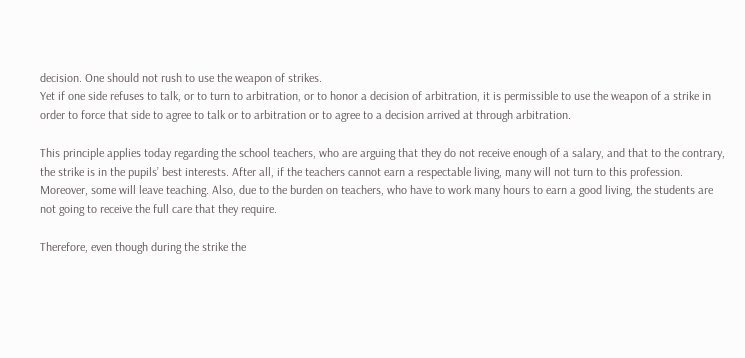decision. One should not rush to use the weapon of strikes.
Yet if one side refuses to talk, or to turn to arbitration, or to honor a decision of arbitration, it is permissible to use the weapon of a strike in order to force that side to agree to talk or to arbitration or to agree to a decision arrived at through arbitration.

This principle applies today regarding the school teachers, who are arguing that they do not receive enough of a salary, and that to the contrary, the strike is in the pupils’ best interests. After all, if the teachers cannot earn a respectable living, many will not turn to this profession. Moreover, some will leave teaching. Also, due to the burden on teachers, who have to work many hours to earn a good living, the students are not going to receive the full care that they require.

Therefore, even though during the strike the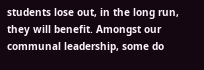students lose out, in the long run, they will benefit. Amongst our communal leadership, some do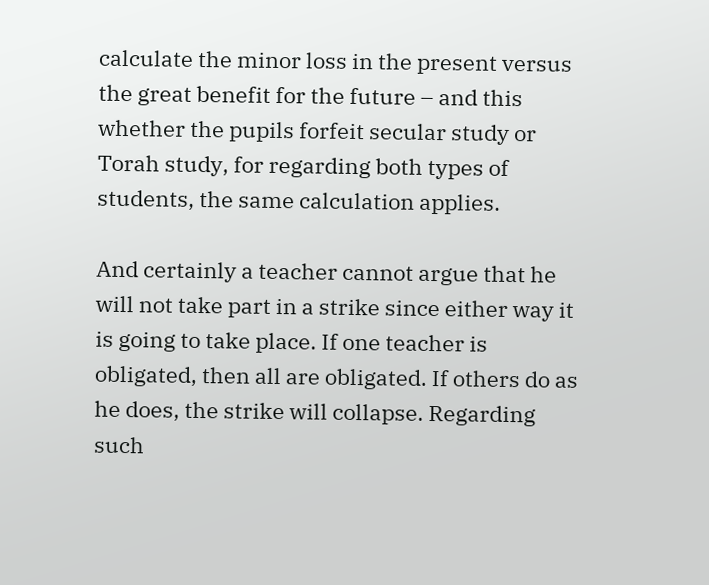calculate the minor loss in the present versus the great benefit for the future – and this whether the pupils forfeit secular study or Torah study, for regarding both types of students, the same calculation applies.

And certainly a teacher cannot argue that he will not take part in a strike since either way it is going to take place. If one teacher is obligated, then all are obligated. If others do as he does, the strike will collapse. Regarding such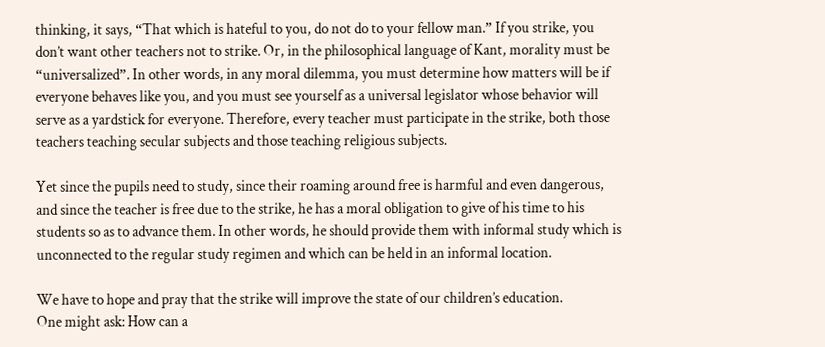thinking, it says, “That which is hateful to you, do not do to your fellow man.” If you strike, you don’t want other teachers not to strike. Or, in the philosophical language of Kant, morality must be “universalized”. In other words, in any moral dilemma, you must determine how matters will be if everyone behaves like you, and you must see yourself as a universal legislator whose behavior will serve as a yardstick for everyone. Therefore, every teacher must participate in the strike, both those teachers teaching secular subjects and those teaching religious subjects.

Yet since the pupils need to study, since their roaming around free is harmful and even dangerous, and since the teacher is free due to the strike, he has a moral obligation to give of his time to his students so as to advance them. In other words, he should provide them with informal study which is unconnected to the regular study regimen and which can be held in an informal location.

We have to hope and pray that the strike will improve the state of our children’s education.
One might ask: How can a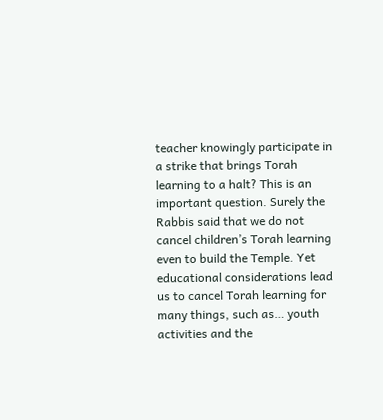teacher knowingly participate in a strike that brings Torah learning to a halt? This is an important question. Surely the Rabbis said that we do not cancel children’s Torah learning even to build the Temple. Yet educational considerations lead us to cancel Torah learning for many things, such as… youth activities and the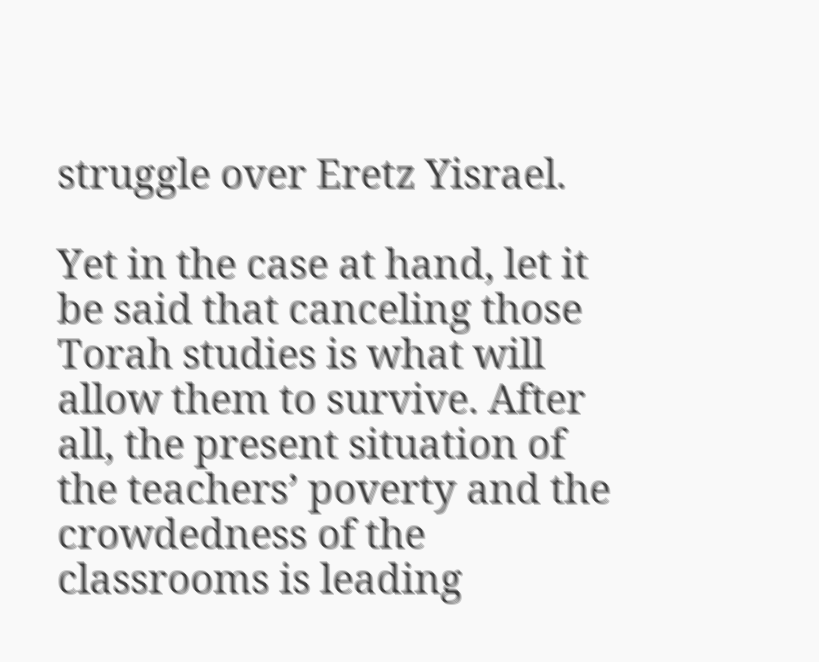struggle over Eretz Yisrael.

Yet in the case at hand, let it be said that canceling those Torah studies is what will allow them to survive. After all, the present situation of the teachers’ poverty and the crowdedness of the classrooms is leading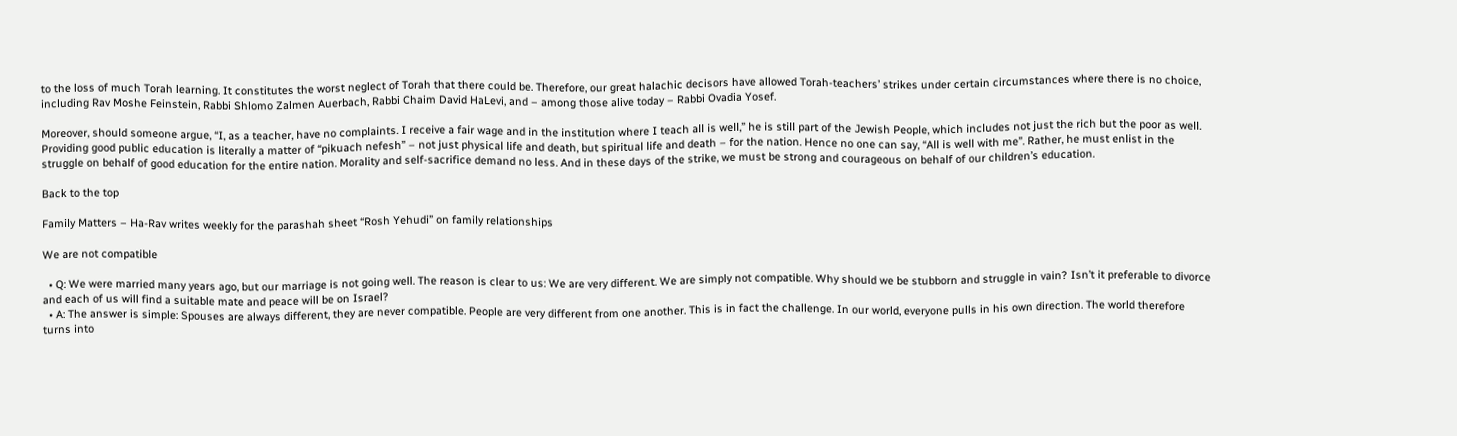to the loss of much Torah learning. It constitutes the worst neglect of Torah that there could be. Therefore, our great halachic decisors have allowed Torah-teachers’ strikes under certain circumstances where there is no choice, including Rav Moshe Feinstein, Rabbi Shlomo Zalmen Auerbach, Rabbi Chaim David HaLevi, and – among those alive today – Rabbi Ovadia Yosef.

Moreover, should someone argue, “I, as a teacher, have no complaints. I receive a fair wage and in the institution where I teach all is well,” he is still part of the Jewish People, which includes not just the rich but the poor as well. Providing good public education is literally a matter of “pikuach nefesh” – not just physical life and death, but spiritual life and death – for the nation. Hence no one can say, “All is well with me”. Rather, he must enlist in the struggle on behalf of good education for the entire nation. Morality and self-sacrifice demand no less. And in these days of the strike, we must be strong and courageous on behalf of our children’s education.

Back to the top

Family Matters – Ha-Rav writes weekly for the parashah sheet “Rosh Yehudi” on family relationships

We are not compatible

  • Q: We were married many years ago, but our marriage is not going well. The reason is clear to us: We are very different. We are simply not compatible. Why should we be stubborn and struggle in vain? Isn’t it preferable to divorce and each of us will find a suitable mate and peace will be on Israel?
  • A: The answer is simple: Spouses are always different, they are never compatible. People are very different from one another. This is in fact the challenge. In our world, everyone pulls in his own direction. The world therefore turns into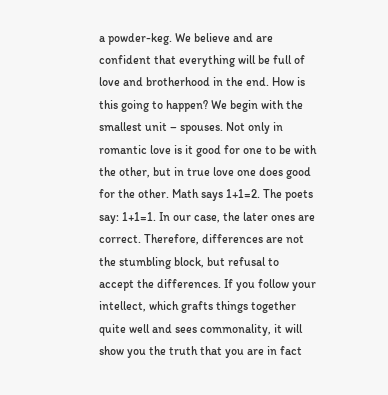a powder-keg. We believe and are confident that everything will be full of love and brotherhood in the end. How is this going to happen? We begin with the smallest unit – spouses. Not only in romantic love is it good for one to be with the other, but in true love one does good for the other. Math says 1+1=2. The poets say: 1+1=1. In our case, the later ones are correct. Therefore, differences are not the stumbling block, but refusal to accept the differences. If you follow your intellect, which grafts things together quite well and sees commonality, it will show you the truth that you are in fact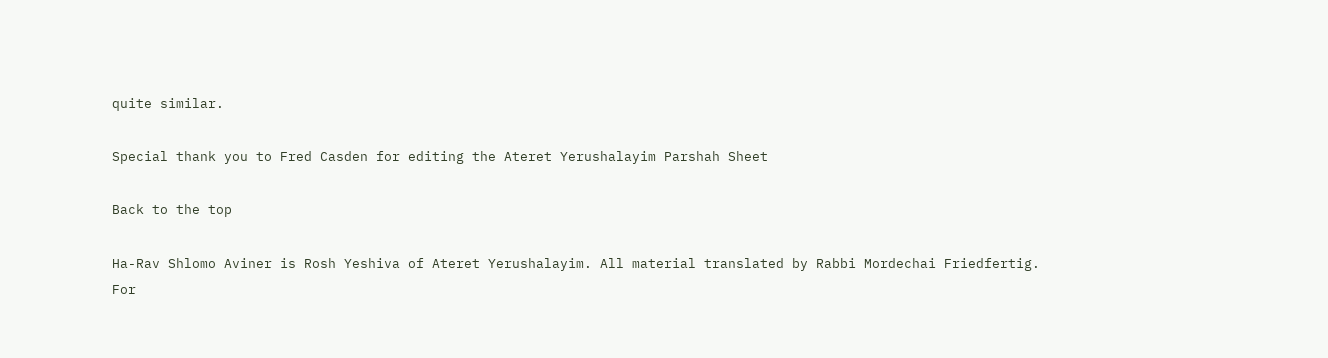quite similar.

Special thank you to Fred Casden for editing the Ateret Yerushalayim Parshah Sheet

Back to the top

Ha-Rav Shlomo Aviner is Rosh Yeshiva of Ateret Yerushalayim. All material translated by Rabbi Mordechai Friedfertig. For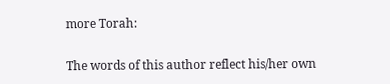more Torah:

The words of this author reflect his/her own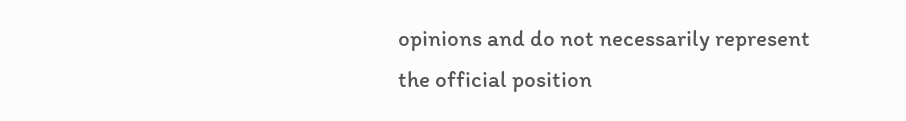opinions and do not necessarily represent the official position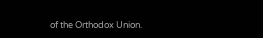of the Orthodox Union.